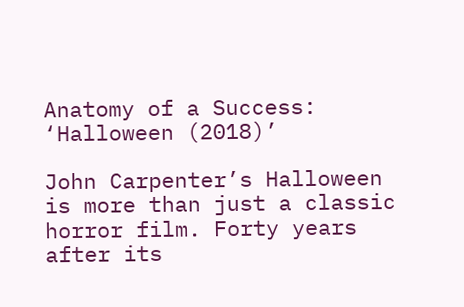Anatomy of a Success: ‘Halloween (2018)’

John Carpenter’s Halloween is more than just a classic horror film. Forty years after its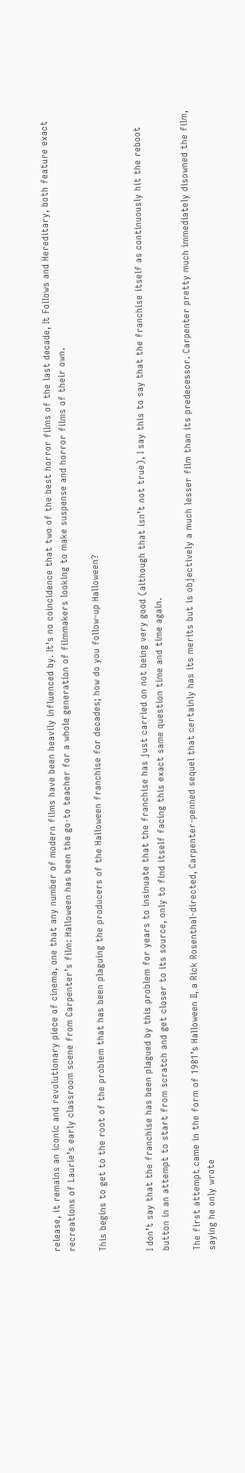release, it remains an iconic and revolutionary piece of cinema, one that any number of modern films have been heavily influenced by. It’s no coincidence that two of the best horror films of the last decade, It Follows and Hereditary, both feature exact recreations of Laurie’s early classroom scene from Carpenter’s film: Halloween has been the go-to teacher for a whole generation of filmmakers looking to make suspense and horror films of their own.

This begins to get to the root of the problem that has been plaguing the producers of the Halloween franchise for decades; how do you follow-up Halloween?


I don’t say that the franchise has been plagued by this problem for years to insinuate that the franchise has just carried on not being very good (although that isn’t not true), I say this to say that the franchise itself as continuously hit the reboot button in an attempt to start from scratch and get closer to its source, only to find itself facing this exact same question time and time again.

The first attempt came in the form of 1981’s Halloween II, a Rick Rosenthal-directed, Carpenter-penned sequel that certainly has its merits but is objectively a much lesser film than its predecessor. Carpenter pretty much immediately disowned the film, saying he only wrote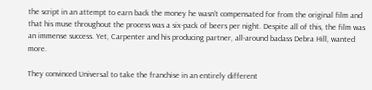the script in an attempt to earn back the money he wasn’t compensated for from the original film and that his muse throughout the process was a six-pack of beers per night. Despite all of this, the film was an immense success. Yet, Carpenter and his producing partner, all-around badass Debra Hill, wanted more.

They convinced Universal to take the franchise in an entirely different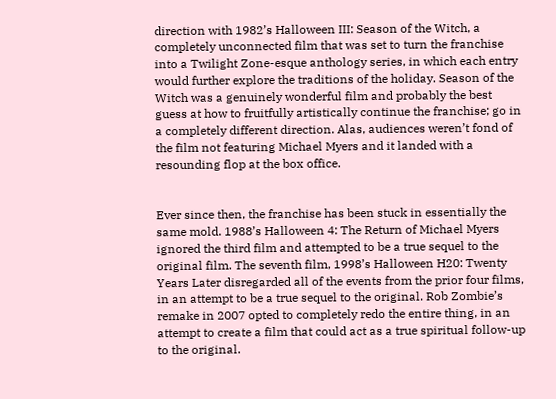direction with 1982’s Halloween III: Season of the Witch, a completely unconnected film that was set to turn the franchise into a Twilight Zone-esque anthology series, in which each entry would further explore the traditions of the holiday. Season of the Witch was a genuinely wonderful film and probably the best guess at how to fruitfully artistically continue the franchise; go in a completely different direction. Alas, audiences weren’t fond of the film not featuring Michael Myers and it landed with a resounding flop at the box office.


Ever since then, the franchise has been stuck in essentially the same mold. 1988’s Halloween 4: The Return of Michael Myers ignored the third film and attempted to be a true sequel to the original film. The seventh film, 1998’s Halloween H20: Twenty Years Later disregarded all of the events from the prior four films, in an attempt to be a true sequel to the original. Rob Zombie’s remake in 2007 opted to completely redo the entire thing, in an attempt to create a film that could act as a true spiritual follow-up to the original.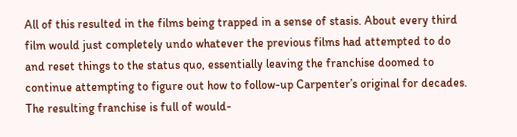All of this resulted in the films being trapped in a sense of stasis. About every third film would just completely undo whatever the previous films had attempted to do and reset things to the status quo, essentially leaving the franchise doomed to continue attempting to figure out how to follow-up Carpenter’s original for decades. The resulting franchise is full of would-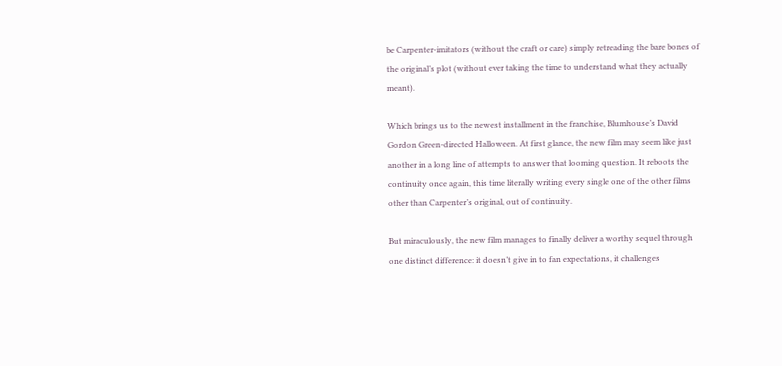be Carpenter-imitators (without the craft or care) simply retreading the bare bones of the original’s plot (without ever taking the time to understand what they actually meant).

Which brings us to the newest installment in the franchise, Blumhouse’s David Gordon Green-directed Halloween. At first glance, the new film may seem like just another in a long line of attempts to answer that looming question. It reboots the continuity once again, this time literally writing every single one of the other films other than Carpenter’s original, out of continuity.

But miraculously, the new film manages to finally deliver a worthy sequel through one distinct difference: it doesn’t give in to fan expectations, it challenges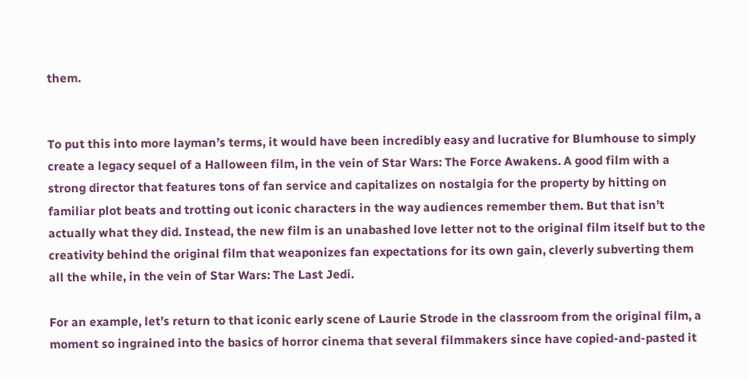them.


To put this into more layman’s terms, it would have been incredibly easy and lucrative for Blumhouse to simply create a legacy sequel of a Halloween film, in the vein of Star Wars: The Force Awakens. A good film with a strong director that features tons of fan service and capitalizes on nostalgia for the property by hitting on familiar plot beats and trotting out iconic characters in the way audiences remember them. But that isn’t actually what they did. Instead, the new film is an unabashed love letter not to the original film itself but to the creativity behind the original film that weaponizes fan expectations for its own gain, cleverly subverting them all the while, in the vein of Star Wars: The Last Jedi.

For an example, let’s return to that iconic early scene of Laurie Strode in the classroom from the original film, a moment so ingrained into the basics of horror cinema that several filmmakers since have copied-and-pasted it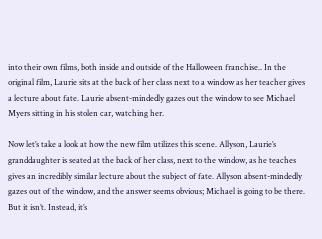into their own films, both inside and outside of the Halloween franchise.. In the original film, Laurie sits at the back of her class next to a window as her teacher gives a lecture about fate. Laurie absent-mindedly gazes out the window to see Michael Myers sitting in his stolen car, watching her.

Now let’s take a look at how the new film utilizes this scene. Allyson, Laurie’s granddaughter is seated at the back of her class, next to the window, as he teaches gives an incredibly similar lecture about the subject of fate. Allyson absent-mindedly gazes out of the window, and the answer seems obvious; Michael is going to be there. But it isn’t. Instead, it’s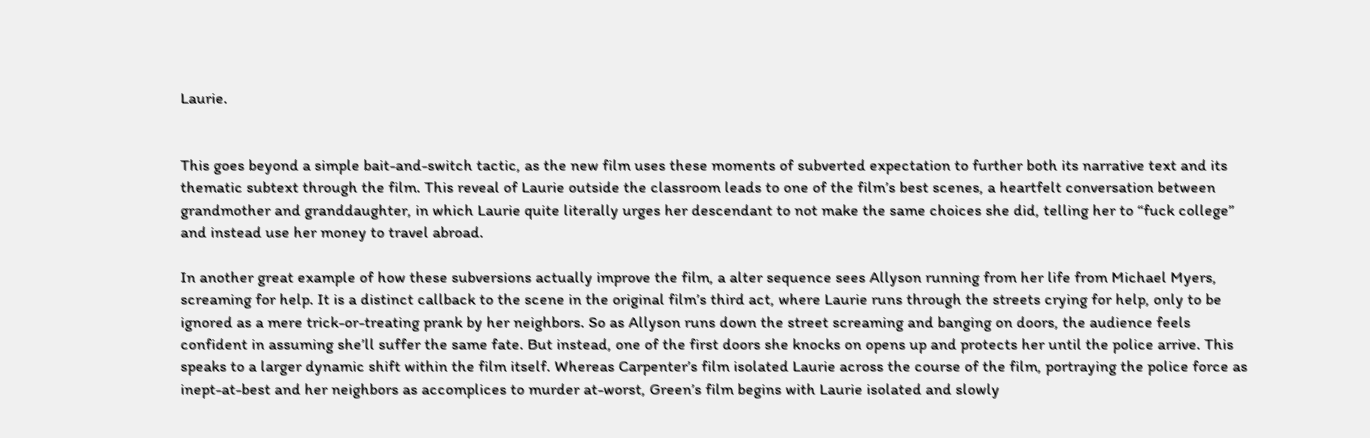Laurie.


This goes beyond a simple bait-and-switch tactic, as the new film uses these moments of subverted expectation to further both its narrative text and its thematic subtext through the film. This reveal of Laurie outside the classroom leads to one of the film’s best scenes, a heartfelt conversation between grandmother and granddaughter, in which Laurie quite literally urges her descendant to not make the same choices she did, telling her to “fuck college” and instead use her money to travel abroad.

In another great example of how these subversions actually improve the film, a alter sequence sees Allyson running from her life from Michael Myers, screaming for help. It is a distinct callback to the scene in the original film’s third act, where Laurie runs through the streets crying for help, only to be ignored as a mere trick-or-treating prank by her neighbors. So as Allyson runs down the street screaming and banging on doors, the audience feels confident in assuming she’ll suffer the same fate. But instead, one of the first doors she knocks on opens up and protects her until the police arrive. This speaks to a larger dynamic shift within the film itself. Whereas Carpenter’s film isolated Laurie across the course of the film, portraying the police force as inept-at-best and her neighbors as accomplices to murder at-worst, Green’s film begins with Laurie isolated and slowly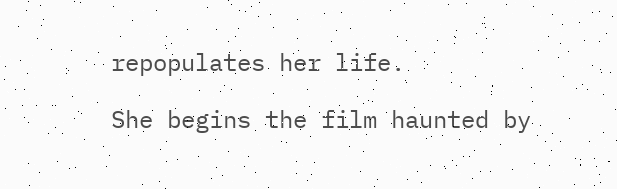repopulates her life.

She begins the film haunted by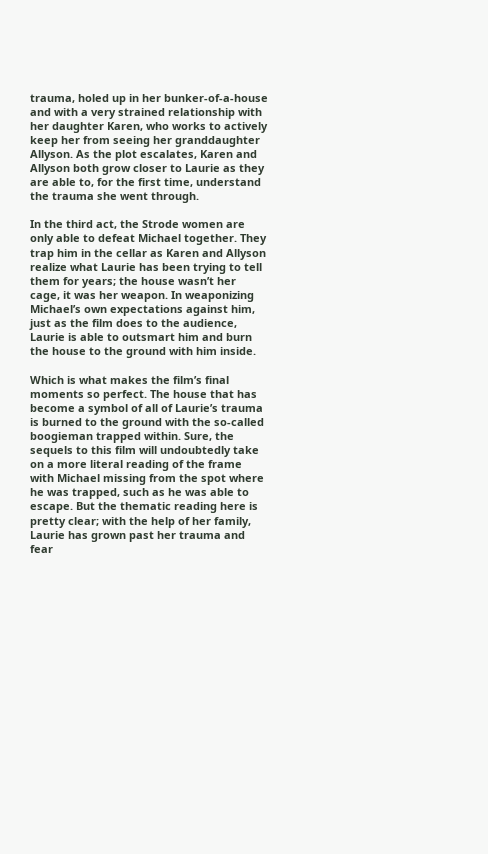trauma, holed up in her bunker-of-a-house and with a very strained relationship with her daughter Karen, who works to actively keep her from seeing her granddaughter Allyson. As the plot escalates, Karen and Allyson both grow closer to Laurie as they are able to, for the first time, understand the trauma she went through.

In the third act, the Strode women are only able to defeat Michael together. They trap him in the cellar as Karen and Allyson realize what Laurie has been trying to tell them for years; the house wasn’t her cage, it was her weapon. In weaponizing Michael’s own expectations against him, just as the film does to the audience, Laurie is able to outsmart him and burn the house to the ground with him inside.

Which is what makes the film’s final moments so perfect. The house that has become a symbol of all of Laurie’s trauma is burned to the ground with the so-called boogieman trapped within. Sure, the sequels to this film will undoubtedly take on a more literal reading of the frame with Michael missing from the spot where he was trapped, such as he was able to escape. But the thematic reading here is pretty clear; with the help of her family, Laurie has grown past her trauma and fear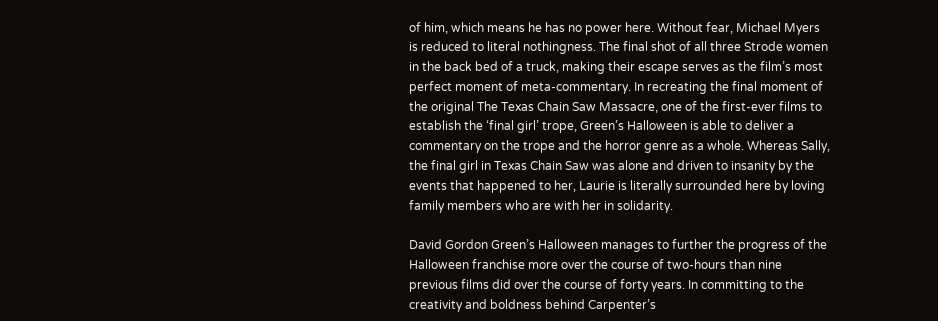of him, which means he has no power here. Without fear, Michael Myers is reduced to literal nothingness. The final shot of all three Strode women in the back bed of a truck, making their escape serves as the film’s most perfect moment of meta-commentary. In recreating the final moment of the original The Texas Chain Saw Massacre, one of the first-ever films to establish the ‘final girl’ trope, Green’s Halloween is able to deliver a commentary on the trope and the horror genre as a whole. Whereas Sally, the final girl in Texas Chain Saw was alone and driven to insanity by the events that happened to her, Laurie is literally surrounded here by loving family members who are with her in solidarity.

David Gordon Green’s Halloween manages to further the progress of the Halloween franchise more over the course of two-hours than nine previous films did over the course of forty years. In committing to the creativity and boldness behind Carpenter’s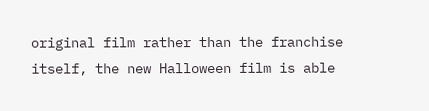original film rather than the franchise itself, the new Halloween film is able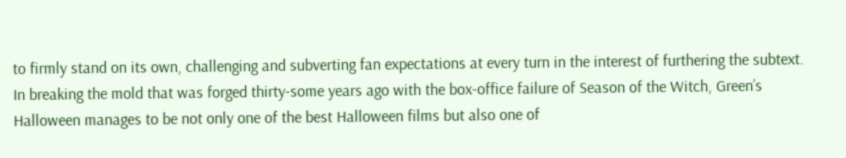to firmly stand on its own, challenging and subverting fan expectations at every turn in the interest of furthering the subtext. In breaking the mold that was forged thirty-some years ago with the box-office failure of Season of the Witch, Green’s Halloween manages to be not only one of the best Halloween films but also one of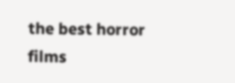the best horror films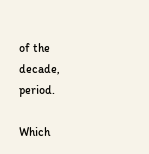of the decade, period.

Which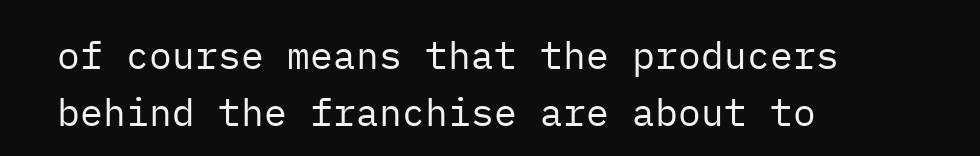of course means that the producers behind the franchise are about to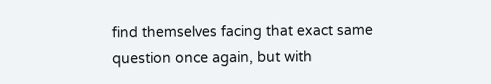find themselves facing that exact same question once again, but with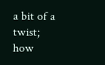a bit of a twist; how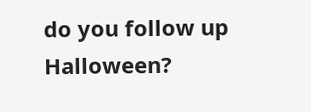do you follow up Halloween?